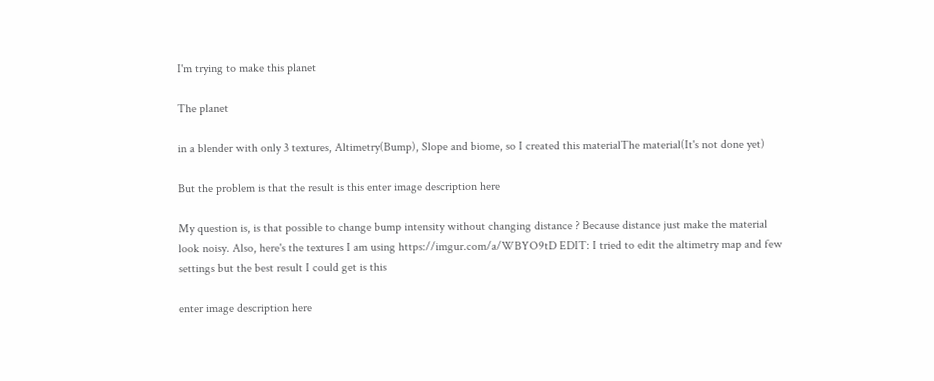I'm trying to make this planet

The planet

in a blender with only 3 textures, Altimetry(Bump), Slope and biome, so I created this materialThe material(It's not done yet)

But the problem is that the result is this enter image description here

My question is, is that possible to change bump intensity without changing distance ? Because distance just make the material look noisy. Also, here's the textures I am using https://imgur.com/a/WBYO9tD EDIT: I tried to edit the altimetry map and few settings but the best result I could get is this

enter image description here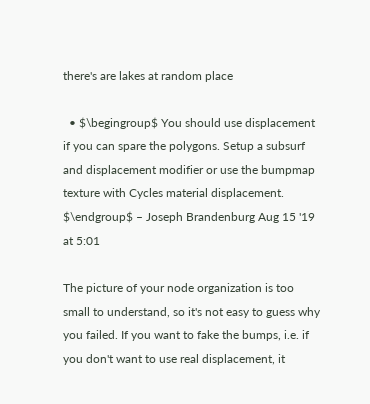there's are lakes at random place

  • $\begingroup$ You should use displacement if you can spare the polygons. Setup a subsurf and displacement modifier or use the bumpmap texture with Cycles material displacement. $\endgroup$ – Joseph Brandenburg Aug 15 '19 at 5:01

The picture of your node organization is too small to understand, so it's not easy to guess why you failed. If you want to fake the bumps, i.e. if you don't want to use real displacement, it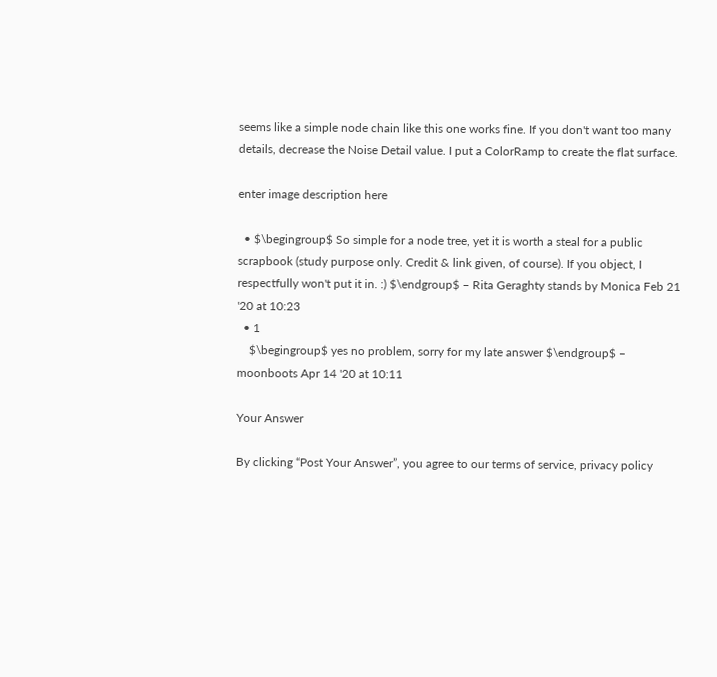seems like a simple node chain like this one works fine. If you don't want too many details, decrease the Noise Detail value. I put a ColorRamp to create the flat surface.

enter image description here

  • $\begingroup$ So simple for a node tree, yet it is worth a steal for a public scrapbook (study purpose only. Credit & link given, of course). If you object, I respectfully won't put it in. :) $\endgroup$ – Rita Geraghty stands by Monica Feb 21 '20 at 10:23
  • 1
    $\begingroup$ yes no problem, sorry for my late answer $\endgroup$ – moonboots Apr 14 '20 at 10:11

Your Answer

By clicking “Post Your Answer”, you agree to our terms of service, privacy policy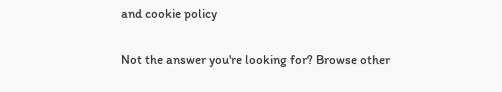and cookie policy

Not the answer you're looking for? Browse other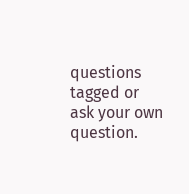questions tagged or ask your own question.